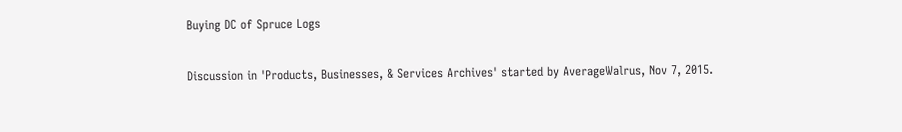Buying DC of Spruce Logs

Discussion in 'Products, Businesses, & Services Archives' started by AverageWalrus, Nov 7, 2015.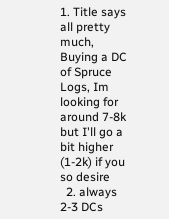1. Title says all pretty much, Buying a DC of Spruce Logs, Im looking for around 7-8k but I'll go a bit higher (1-2k) if you so desire
  2. always 2-3 DCs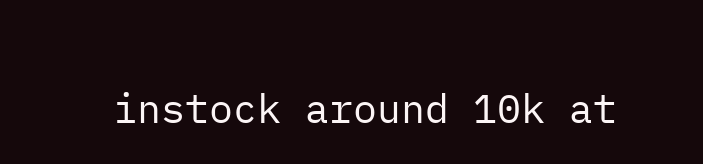instock around 10k at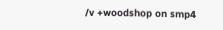/v +woodshop on smp4